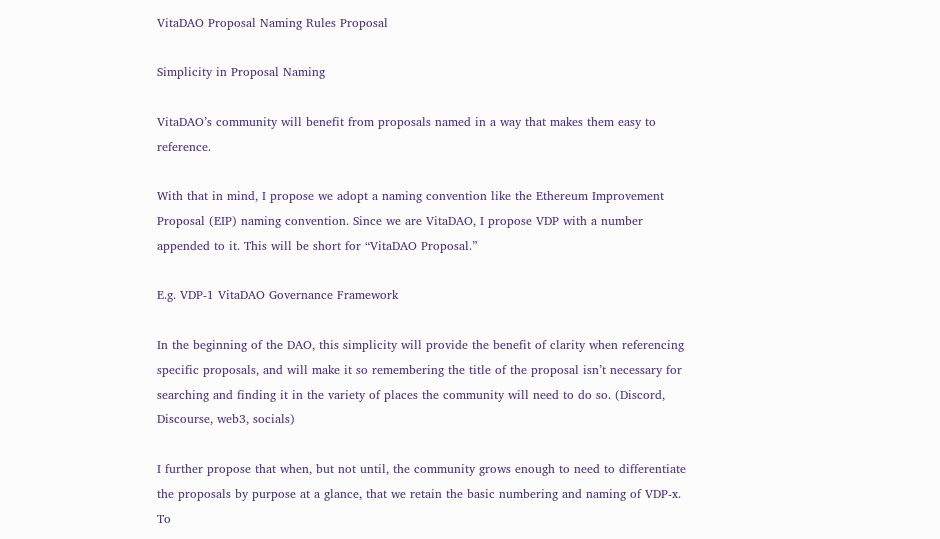VitaDAO Proposal Naming Rules Proposal

Simplicity in Proposal Naming

VitaDAO’s community will benefit from proposals named in a way that makes them easy to reference.

With that in mind, I propose we adopt a naming convention like the Ethereum Improvement Proposal (EIP) naming convention. Since we are VitaDAO, I propose VDP with a number appended to it. This will be short for “VitaDAO Proposal.”

E.g. VDP-1 VitaDAO Governance Framework

In the beginning of the DAO, this simplicity will provide the benefit of clarity when referencing specific proposals, and will make it so remembering the title of the proposal isn’t necessary for searching and finding it in the variety of places the community will need to do so. (Discord, Discourse, web3, socials)

I further propose that when, but not until, the community grows enough to need to differentiate the proposals by purpose at a glance, that we retain the basic numbering and naming of VDP-x. To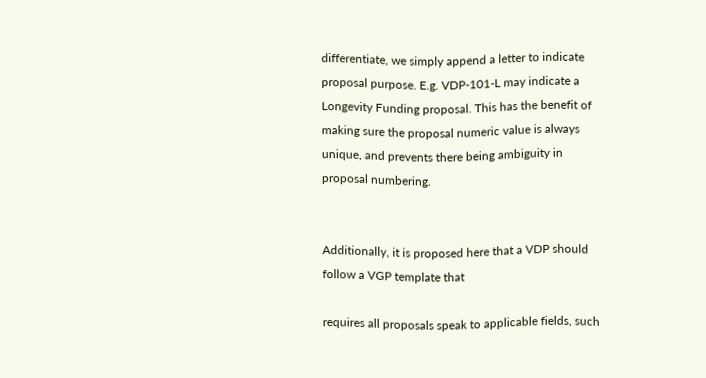differentiate, we simply append a letter to indicate proposal purpose. E.g. VDP-101-L may indicate a Longevity Funding proposal. This has the benefit of making sure the proposal numeric value is always unique, and prevents there being ambiguity in proposal numbering.


Additionally, it is proposed here that a VDP should follow a VGP template that

requires all proposals speak to applicable fields, such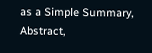as a Simple Summary, Abstract,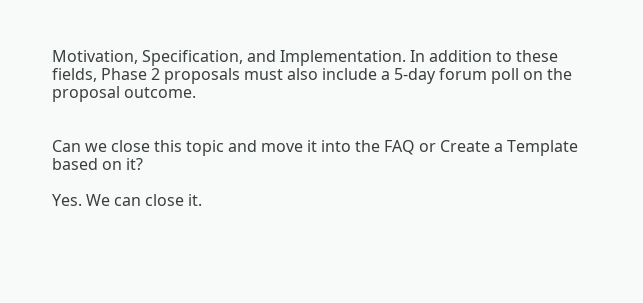Motivation, Specification, and Implementation. In addition to these fields, Phase 2 proposals must also include a 5-day forum poll on the proposal outcome.


Can we close this topic and move it into the FAQ or Create a Template based on it?

Yes. We can close it.